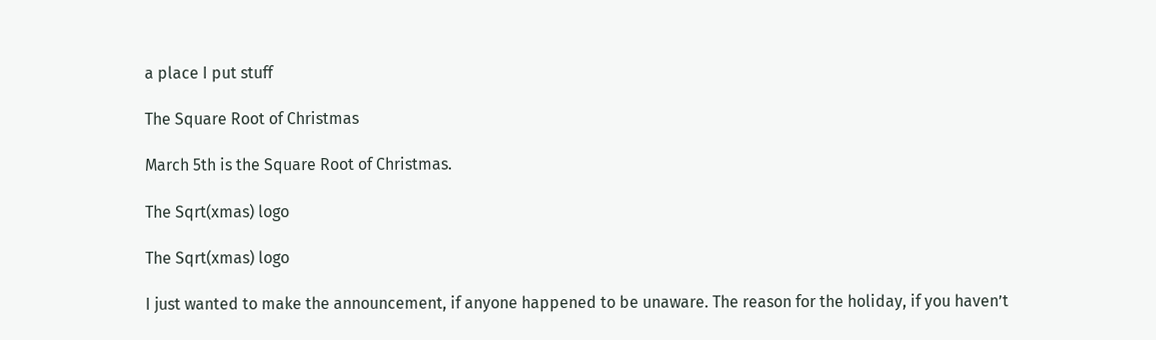a place I put stuff

The Square Root of Christmas

March 5th is the Square Root of Christmas.

The Sqrt(xmas) logo

The Sqrt(xmas) logo

I just wanted to make the announcement, if anyone happened to be unaware. The reason for the holiday, if you haven’t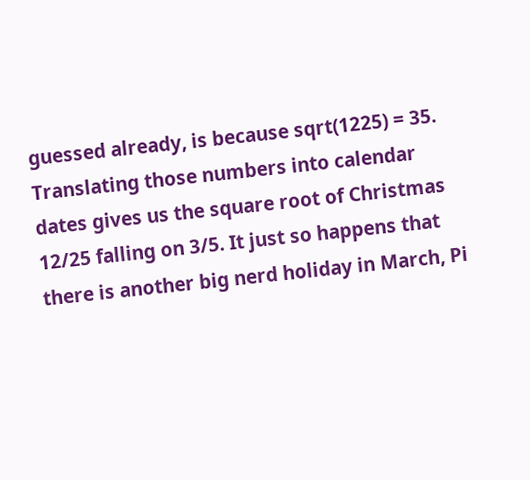guessed already, is because sqrt(1225) = 35. Translating those numbers into calendar dates gives us the square root of Christmas 12/25 falling on 3/5. It just so happens that there is another big nerd holiday in March, Pi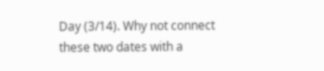Day (3/14). Why not connect these two dates with a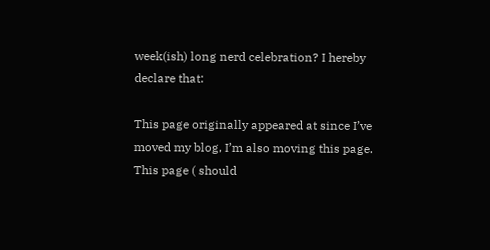week(ish) long nerd celebration? I hereby declare that:

This page originally appeared at since I’ve moved my blog, I’m also moving this page. This page ( should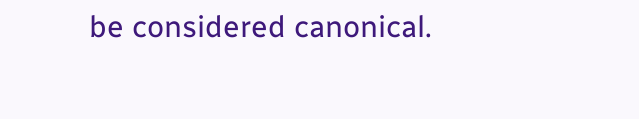be considered canonical.